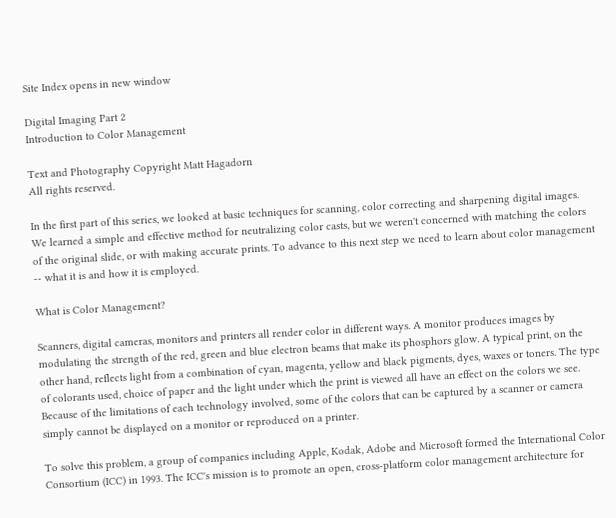Site Index opens in new window

Digital Imaging Part 2
Introduction to Color Management

Text and Photography Copyright Matt Hagadorn
All rights reserved.

In the first part of this series, we looked at basic techniques for scanning, color correcting and sharpening digital images. We learned a simple and effective method for neutralizing color casts, but we weren't concerned with matching the colors of the original slide, or with making accurate prints. To advance to this next step we need to learn about color management -- what it is and how it is employed.

What is Color Management?

Scanners, digital cameras, monitors and printers all render color in different ways. A monitor produces images by modulating the strength of the red, green and blue electron beams that make its phosphors glow. A typical print, on the other hand, reflects light from a combination of cyan, magenta, yellow and black pigments, dyes, waxes or toners. The type of colorants used, choice of paper and the light under which the print is viewed all have an effect on the colors we see. Because of the limitations of each technology involved, some of the colors that can be captured by a scanner or camera simply cannot be displayed on a monitor or reproduced on a printer.

To solve this problem, a group of companies including Apple, Kodak, Adobe and Microsoft formed the International Color Consortium (ICC) in 1993. The ICC's mission is to promote an open, cross-platform color management architecture for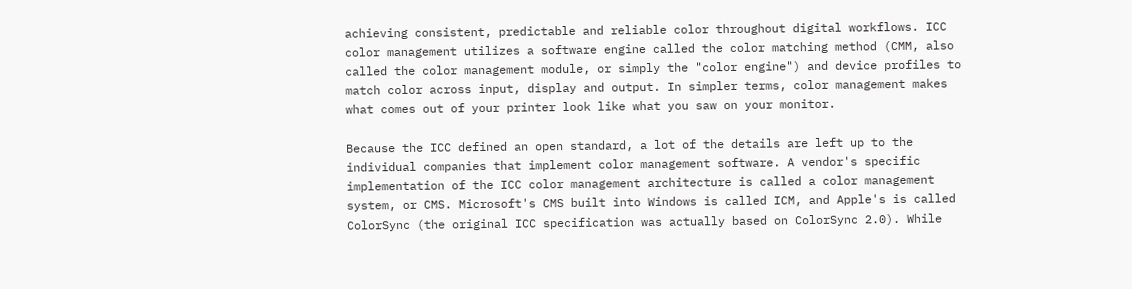achieving consistent, predictable and reliable color throughout digital workflows. ICC color management utilizes a software engine called the color matching method (CMM, also called the color management module, or simply the "color engine") and device profiles to match color across input, display and output. In simpler terms, color management makes what comes out of your printer look like what you saw on your monitor.

Because the ICC defined an open standard, a lot of the details are left up to the individual companies that implement color management software. A vendor's specific implementation of the ICC color management architecture is called a color management system, or CMS. Microsoft's CMS built into Windows is called ICM, and Apple's is called ColorSync (the original ICC specification was actually based on ColorSync 2.0). While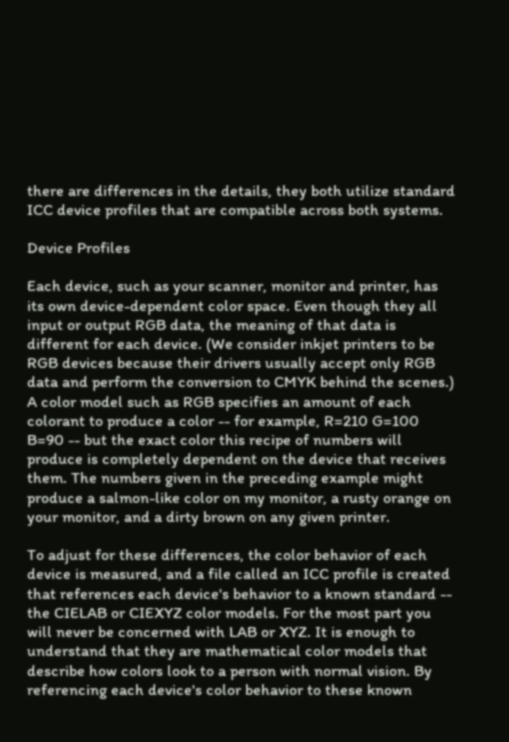there are differences in the details, they both utilize standard ICC device profiles that are compatible across both systems.

Device Profiles

Each device, such as your scanner, monitor and printer, has its own device-dependent color space. Even though they all input or output RGB data, the meaning of that data is different for each device. (We consider inkjet printers to be RGB devices because their drivers usually accept only RGB data and perform the conversion to CMYK behind the scenes.) A color model such as RGB specifies an amount of each colorant to produce a color -- for example, R=210 G=100 B=90 -- but the exact color this recipe of numbers will produce is completely dependent on the device that receives them. The numbers given in the preceding example might produce a salmon-like color on my monitor, a rusty orange on your monitor, and a dirty brown on any given printer.

To adjust for these differences, the color behavior of each device is measured, and a file called an ICC profile is created that references each device's behavior to a known standard -- the CIELAB or CIEXYZ color models. For the most part you will never be concerned with LAB or XYZ. It is enough to understand that they are mathematical color models that describe how colors look to a person with normal vision. By referencing each device's color behavior to these known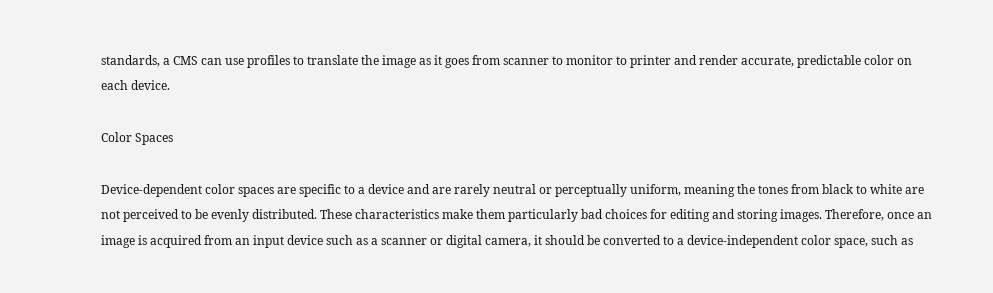standards, a CMS can use profiles to translate the image as it goes from scanner to monitor to printer and render accurate, predictable color on each device.

Color Spaces

Device-dependent color spaces are specific to a device and are rarely neutral or perceptually uniform, meaning the tones from black to white are not perceived to be evenly distributed. These characteristics make them particularly bad choices for editing and storing images. Therefore, once an image is acquired from an input device such as a scanner or digital camera, it should be converted to a device-independent color space, such as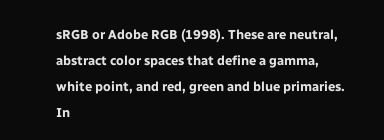sRGB or Adobe RGB (1998). These are neutral, abstract color spaces that define a gamma, white point, and red, green and blue primaries. In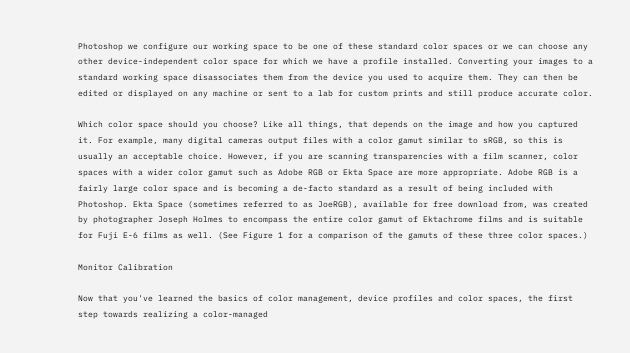Photoshop we configure our working space to be one of these standard color spaces or we can choose any other device-independent color space for which we have a profile installed. Converting your images to a standard working space disassociates them from the device you used to acquire them. They can then be edited or displayed on any machine or sent to a lab for custom prints and still produce accurate color.

Which color space should you choose? Like all things, that depends on the image and how you captured it. For example, many digital cameras output files with a color gamut similar to sRGB, so this is usually an acceptable choice. However, if you are scanning transparencies with a film scanner, color spaces with a wider color gamut such as Adobe RGB or Ekta Space are more appropriate. Adobe RGB is a fairly large color space and is becoming a de-facto standard as a result of being included with Photoshop. Ekta Space (sometimes referred to as JoeRGB), available for free download from, was created by photographer Joseph Holmes to encompass the entire color gamut of Ektachrome films and is suitable for Fuji E-6 films as well. (See Figure 1 for a comparison of the gamuts of these three color spaces.)

Monitor Calibration

Now that you've learned the basics of color management, device profiles and color spaces, the first step towards realizing a color-managed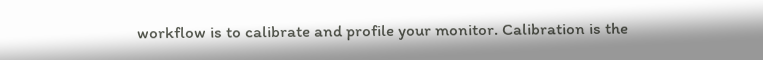workflow is to calibrate and profile your monitor. Calibration is the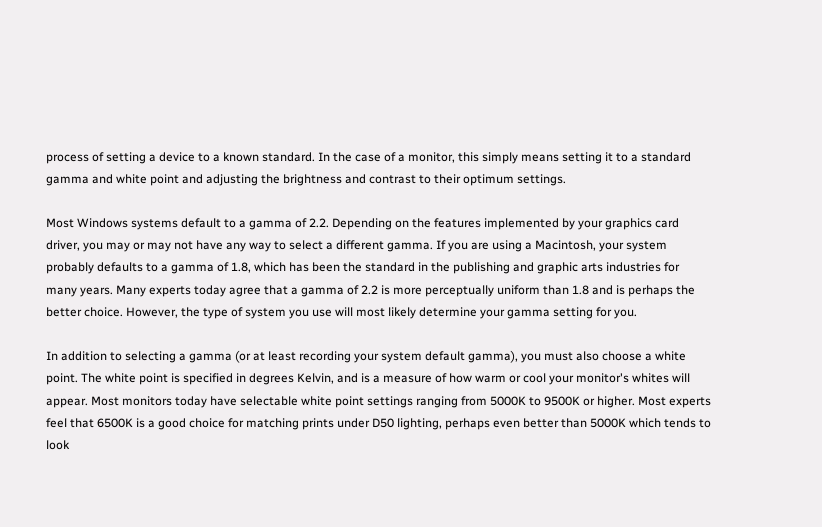process of setting a device to a known standard. In the case of a monitor, this simply means setting it to a standard gamma and white point and adjusting the brightness and contrast to their optimum settings.

Most Windows systems default to a gamma of 2.2. Depending on the features implemented by your graphics card driver, you may or may not have any way to select a different gamma. If you are using a Macintosh, your system probably defaults to a gamma of 1.8, which has been the standard in the publishing and graphic arts industries for many years. Many experts today agree that a gamma of 2.2 is more perceptually uniform than 1.8 and is perhaps the better choice. However, the type of system you use will most likely determine your gamma setting for you.

In addition to selecting a gamma (or at least recording your system default gamma), you must also choose a white point. The white point is specified in degrees Kelvin, and is a measure of how warm or cool your monitor's whites will appear. Most monitors today have selectable white point settings ranging from 5000K to 9500K or higher. Most experts feel that 6500K is a good choice for matching prints under D50 lighting, perhaps even better than 5000K which tends to look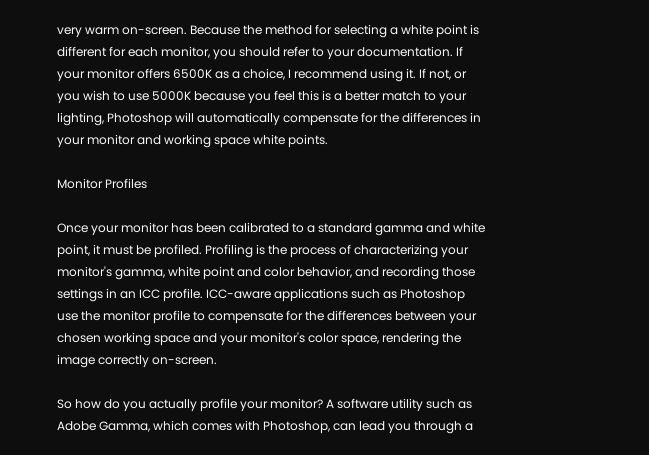very warm on-screen. Because the method for selecting a white point is different for each monitor, you should refer to your documentation. If your monitor offers 6500K as a choice, I recommend using it. If not, or you wish to use 5000K because you feel this is a better match to your lighting, Photoshop will automatically compensate for the differences in your monitor and working space white points.

Monitor Profiles

Once your monitor has been calibrated to a standard gamma and white point, it must be profiled. Profiling is the process of characterizing your monitor's gamma, white point and color behavior, and recording those settings in an ICC profile. ICC-aware applications such as Photoshop use the monitor profile to compensate for the differences between your chosen working space and your monitor's color space, rendering the image correctly on-screen.

So how do you actually profile your monitor? A software utility such as Adobe Gamma, which comes with Photoshop, can lead you through a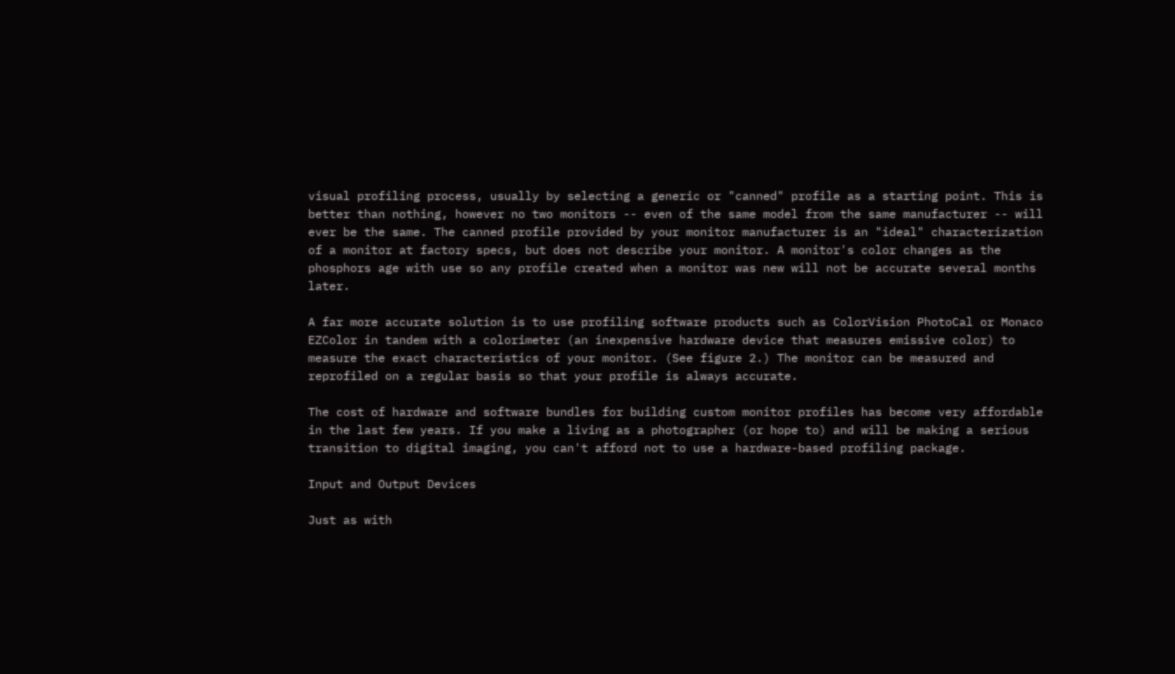visual profiling process, usually by selecting a generic or "canned" profile as a starting point. This is better than nothing, however no two monitors -- even of the same model from the same manufacturer -- will ever be the same. The canned profile provided by your monitor manufacturer is an "ideal" characterization of a monitor at factory specs, but does not describe your monitor. A monitor's color changes as the phosphors age with use so any profile created when a monitor was new will not be accurate several months later.

A far more accurate solution is to use profiling software products such as ColorVision PhotoCal or Monaco EZColor in tandem with a colorimeter (an inexpensive hardware device that measures emissive color) to measure the exact characteristics of your monitor. (See figure 2.) The monitor can be measured and reprofiled on a regular basis so that your profile is always accurate.

The cost of hardware and software bundles for building custom monitor profiles has become very affordable in the last few years. If you make a living as a photographer (or hope to) and will be making a serious transition to digital imaging, you can't afford not to use a hardware-based profiling package.

Input and Output Devices

Just as with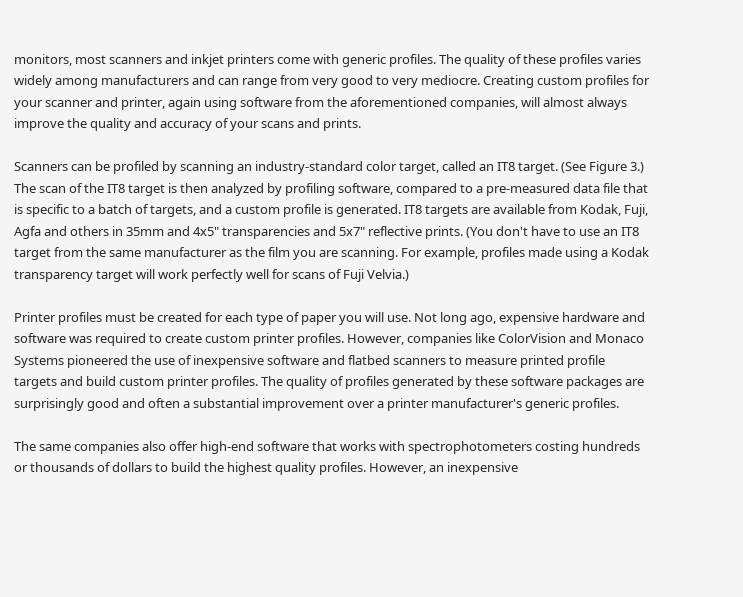monitors, most scanners and inkjet printers come with generic profiles. The quality of these profiles varies widely among manufacturers and can range from very good to very mediocre. Creating custom profiles for your scanner and printer, again using software from the aforementioned companies, will almost always improve the quality and accuracy of your scans and prints.

Scanners can be profiled by scanning an industry-standard color target, called an IT8 target. (See Figure 3.) The scan of the IT8 target is then analyzed by profiling software, compared to a pre-measured data file that is specific to a batch of targets, and a custom profile is generated. IT8 targets are available from Kodak, Fuji, Agfa and others in 35mm and 4x5" transparencies and 5x7" reflective prints. (You don't have to use an IT8 target from the same manufacturer as the film you are scanning. For example, profiles made using a Kodak transparency target will work perfectly well for scans of Fuji Velvia.)

Printer profiles must be created for each type of paper you will use. Not long ago, expensive hardware and software was required to create custom printer profiles. However, companies like ColorVision and Monaco Systems pioneered the use of inexpensive software and flatbed scanners to measure printed profile targets and build custom printer profiles. The quality of profiles generated by these software packages are surprisingly good and often a substantial improvement over a printer manufacturer's generic profiles.

The same companies also offer high-end software that works with spectrophotometers costing hundreds or thousands of dollars to build the highest quality profiles. However, an inexpensive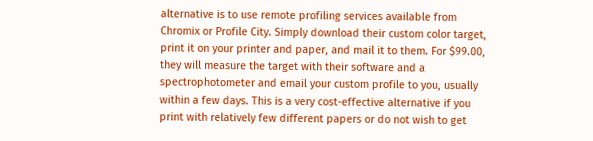alternative is to use remote profiling services available from Chromix or Profile City. Simply download their custom color target, print it on your printer and paper, and mail it to them. For $99.00, they will measure the target with their software and a spectrophotometer and email your custom profile to you, usually within a few days. This is a very cost-effective alternative if you print with relatively few different papers or do not wish to get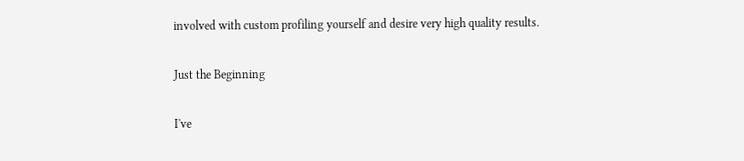involved with custom profiling yourself and desire very high quality results.

Just the Beginning

I've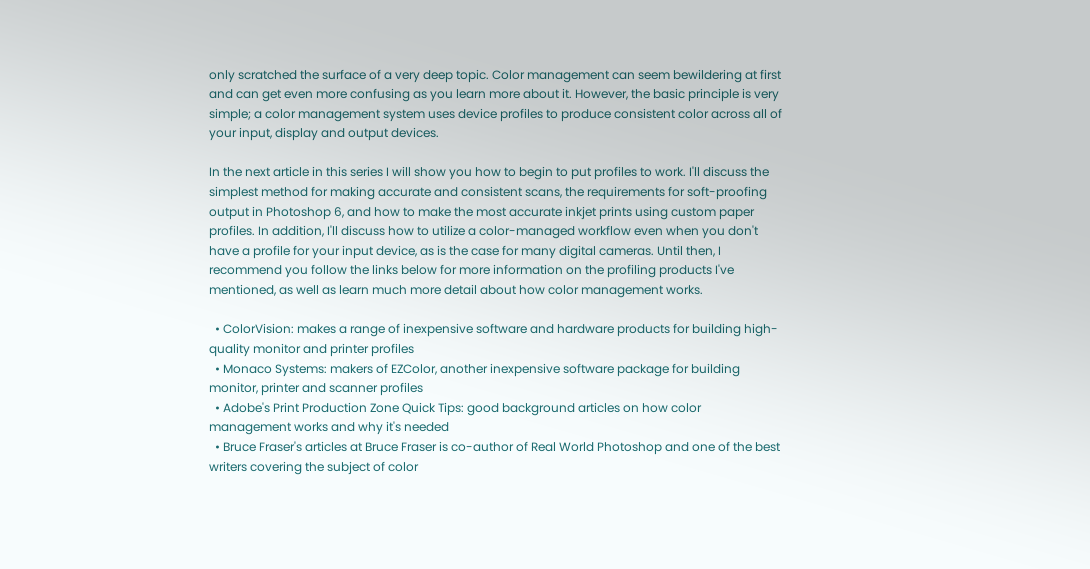only scratched the surface of a very deep topic. Color management can seem bewildering at first and can get even more confusing as you learn more about it. However, the basic principle is very simple; a color management system uses device profiles to produce consistent color across all of your input, display and output devices.

In the next article in this series I will show you how to begin to put profiles to work. I'll discuss the simplest method for making accurate and consistent scans, the requirements for soft-proofing output in Photoshop 6, and how to make the most accurate inkjet prints using custom paper profiles. In addition, I'll discuss how to utilize a color-managed workflow even when you don't have a profile for your input device, as is the case for many digital cameras. Until then, I recommend you follow the links below for more information on the profiling products I've mentioned, as well as learn much more detail about how color management works.

  • ColorVision: makes a range of inexpensive software and hardware products for building high-quality monitor and printer profiles
  • Monaco Systems: makers of EZColor, another inexpensive software package for building monitor, printer and scanner profiles
  • Adobe's Print Production Zone Quick Tips: good background articles on how color management works and why it's needed
  • Bruce Fraser's articles at Bruce Fraser is co-author of Real World Photoshop and one of the best writers covering the subject of color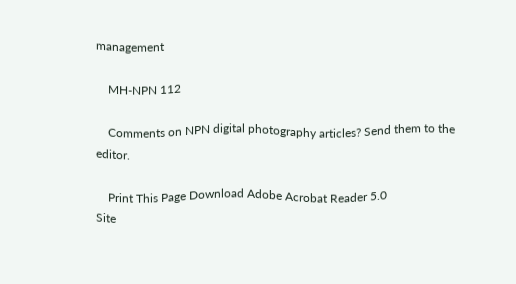management

    MH-NPN 112

    Comments on NPN digital photography articles? Send them to the editor.

    Print This Page Download Adobe Acrobat Reader 5.0
Site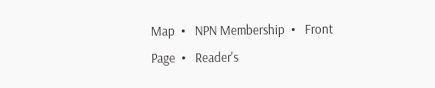Map  •   NPN Membership  •   Front Page  •   Reader's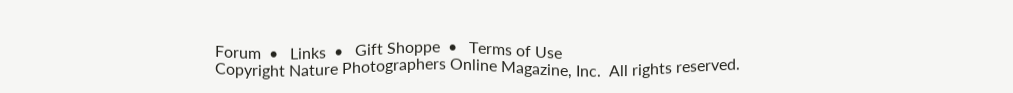Forum  •   Links  •   Gift Shoppe  •   Terms of Use
Copyright Nature Photographers Online Magazine, Inc.  All rights reserved.